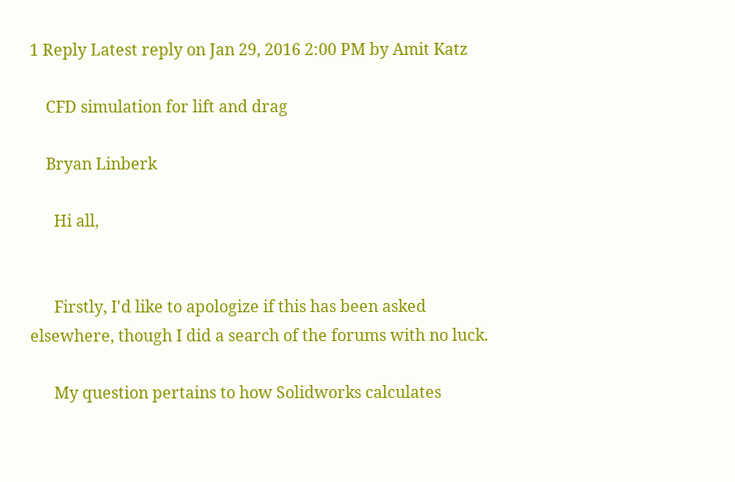1 Reply Latest reply on Jan 29, 2016 2:00 PM by Amit Katz

    CFD simulation for lift and drag

    Bryan Linberk

      Hi all,


      Firstly, I'd like to apologize if this has been asked elsewhere, though I did a search of the forums with no luck.

      My question pertains to how Solidworks calculates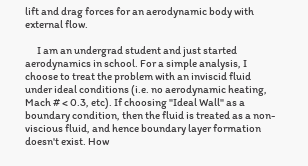lift and drag forces for an aerodynamic body with external flow.

      I am an undergrad student and just started aerodynamics in school. For a simple analysis, I choose to treat the problem with an inviscid fluid under ideal conditions (i.e. no aerodynamic heating, Mach # < 0.3, etc). If choosing "Ideal Wall" as a boundary condition, then the fluid is treated as a non-viscious fluid, and hence boundary layer formation doesn't exist. How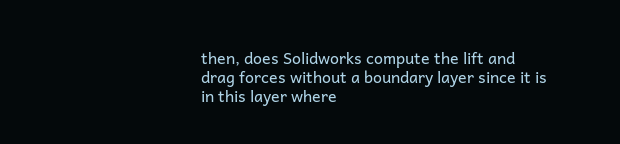then, does Solidworks compute the lift and drag forces without a boundary layer since it is in this layer where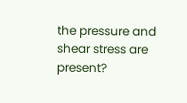the pressure and shear stress are present?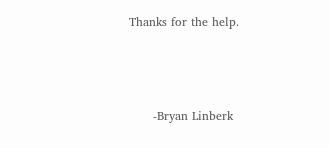Thanks for the help.



      -Bryan Linberk